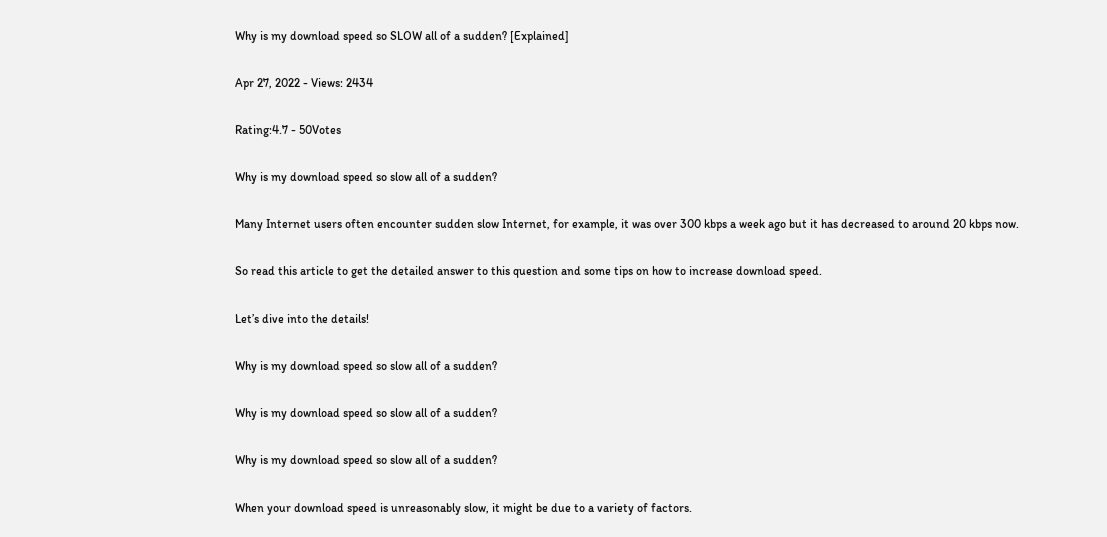Why is my download speed so SLOW all of a sudden? [Explained]

Apr 27, 2022 - Views: 2434

Rating:4.7 - 50Votes

Why is my download speed so slow all of a sudden?

Many Internet users often encounter sudden slow Internet, for example, it was over 300 kbps a week ago but it has decreased to around 20 kbps now.

So read this article to get the detailed answer to this question and some tips on how to increase download speed.

Let’s dive into the details!

Why is my download speed so slow all of a sudden?

Why is my download speed so slow all of a sudden?

Why is my download speed so slow all of a sudden?

When your download speed is unreasonably slow, it might be due to a variety of factors.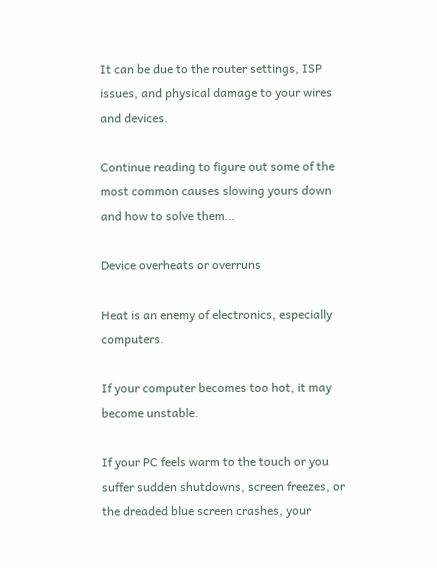It can be due to the router settings, ISP issues, and physical damage to your wires and devices.

Continue reading to figure out some of the most common causes slowing yours down and how to solve them…

Device overheats or overruns

Heat is an enemy of electronics, especially computers.

If your computer becomes too hot, it may become unstable.

If your PC feels warm to the touch or you suffer sudden shutdowns, screen freezes, or the dreaded blue screen crashes, your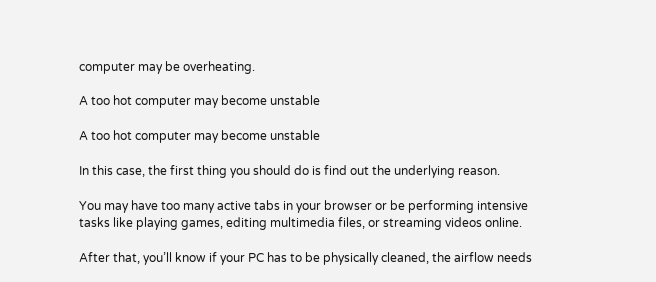computer may be overheating.

A too hot computer may become unstable

A too hot computer may become unstable

In this case, the first thing you should do is find out the underlying reason.

You may have too many active tabs in your browser or be performing intensive tasks like playing games, editing multimedia files, or streaming videos online.

After that, you’ll know if your PC has to be physically cleaned, the airflow needs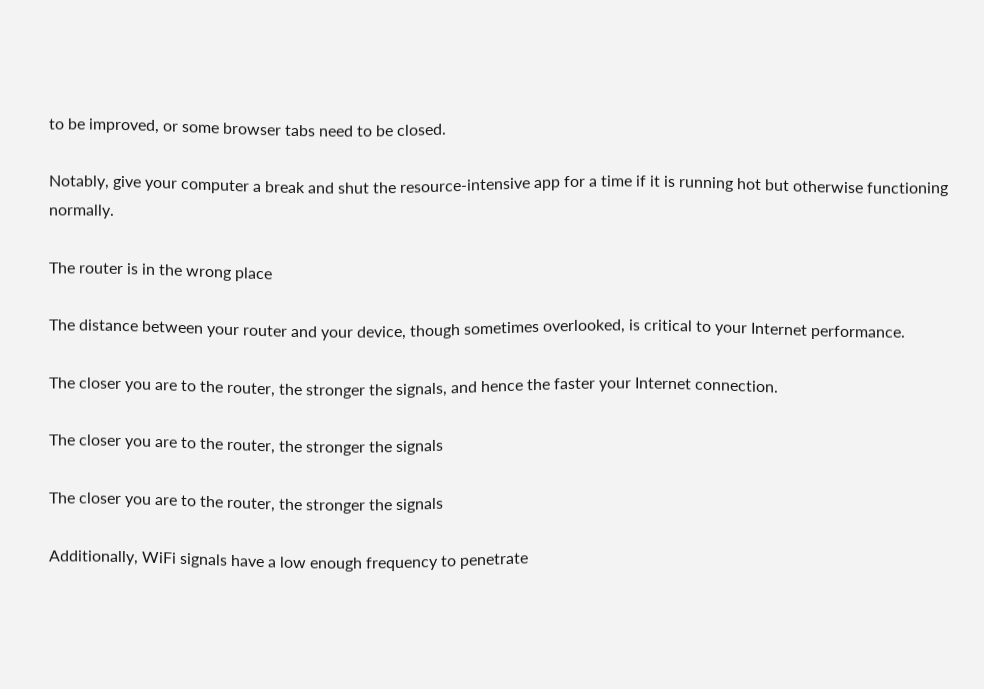to be improved, or some browser tabs need to be closed.

Notably, give your computer a break and shut the resource-intensive app for a time if it is running hot but otherwise functioning normally.

The router is in the wrong place

The distance between your router and your device, though sometimes overlooked, is critical to your Internet performance.

The closer you are to the router, the stronger the signals, and hence the faster your Internet connection.

The closer you are to the router, the stronger the signals

The closer you are to the router, the stronger the signals

Additionally, WiFi signals have a low enough frequency to penetrate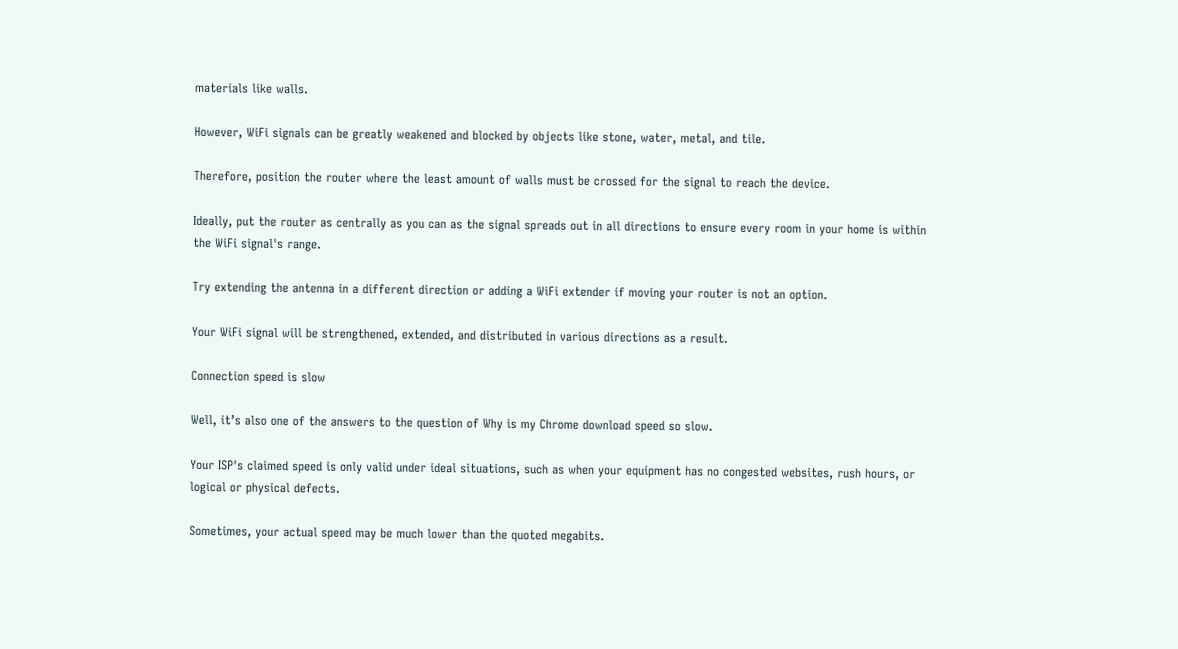materials like walls.

However, WiFi signals can be greatly weakened and blocked by objects like stone, water, metal, and tile.

Therefore, position the router where the least amount of walls must be crossed for the signal to reach the device.

Ideally, put the router as centrally as you can as the signal spreads out in all directions to ensure every room in your home is within the WiFi signal's range.

Try extending the antenna in a different direction or adding a WiFi extender if moving your router is not an option.

Your WiFi signal will be strengthened, extended, and distributed in various directions as a result.

Connection speed is slow

Well, it’s also one of the answers to the question of Why is my Chrome download speed so slow.

Your ISP's claimed speed is only valid under ideal situations, such as when your equipment has no congested websites, rush hours, or logical or physical defects.

Sometimes, your actual speed may be much lower than the quoted megabits.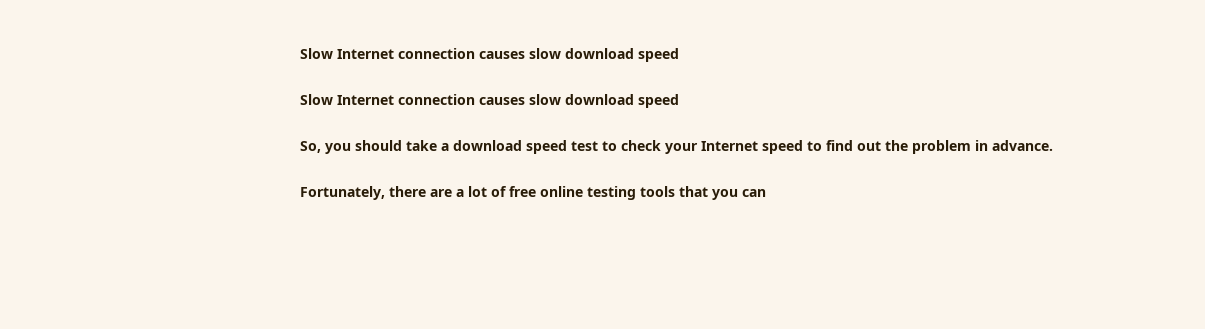Slow Internet connection causes slow download speed

Slow Internet connection causes slow download speed

So, you should take a download speed test to check your Internet speed to find out the problem in advance.

Fortunately, there are a lot of free online testing tools that you can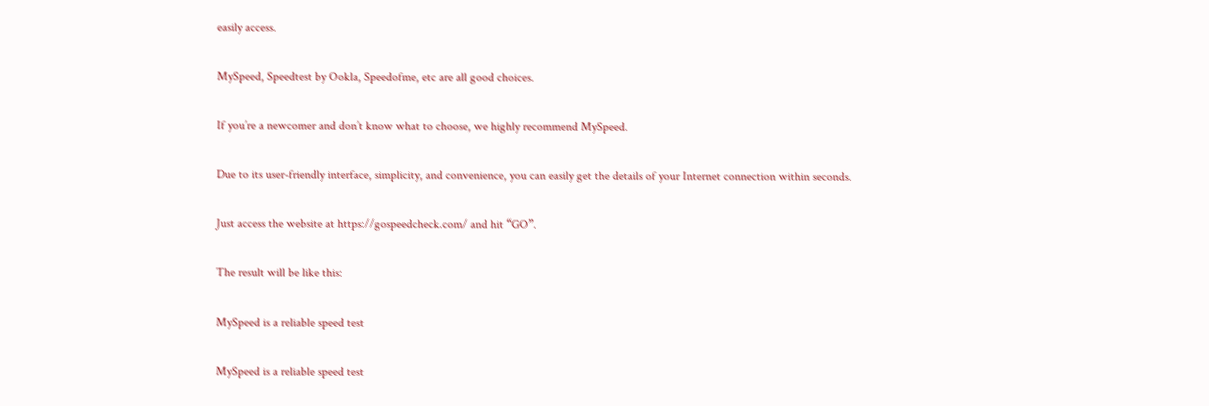easily access.

MySpeed, Speedtest by Ookla, Speedofme, etc are all good choices.

If you’re a newcomer and don’t know what to choose, we highly recommend MySpeed.

Due to its user-friendly interface, simplicity, and convenience, you can easily get the details of your Internet connection within seconds.

Just access the website at https://gospeedcheck.com/ and hit “GO”.

The result will be like this:

MySpeed is a reliable speed test

MySpeed is a reliable speed test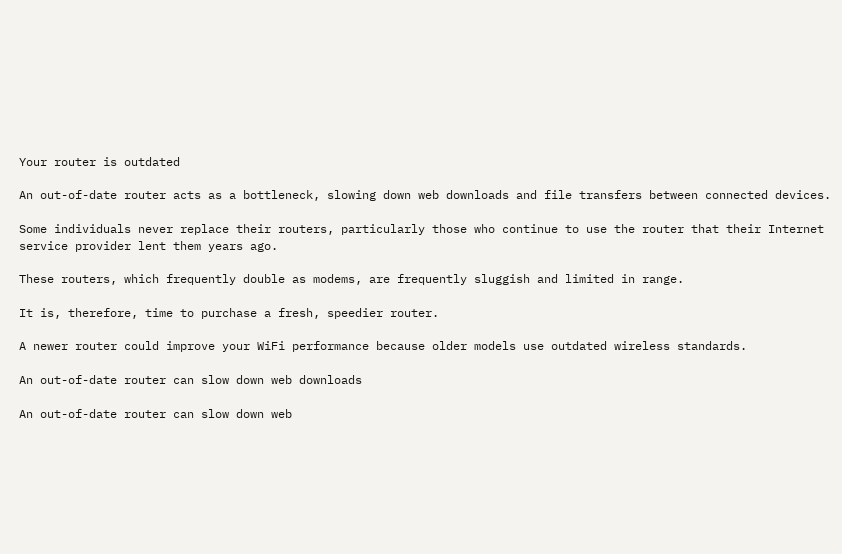Your router is outdated

An out-of-date router acts as a bottleneck, slowing down web downloads and file transfers between connected devices.

Some individuals never replace their routers, particularly those who continue to use the router that their Internet service provider lent them years ago.

These routers, which frequently double as modems, are frequently sluggish and limited in range.

It is, therefore, time to purchase a fresh, speedier router.

A newer router could improve your WiFi performance because older models use outdated wireless standards.

An out-of-date router can slow down web downloads

An out-of-date router can slow down web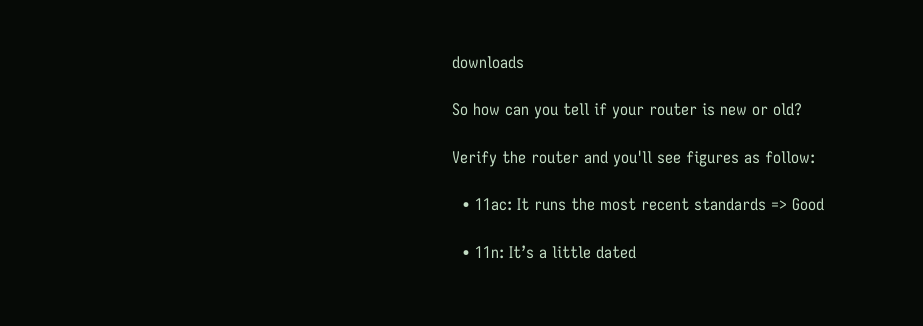downloads

So how can you tell if your router is new or old?

Verify the router and you'll see figures as follow:

  • 11ac: It runs the most recent standards => Good

  • 11n: It’s a little dated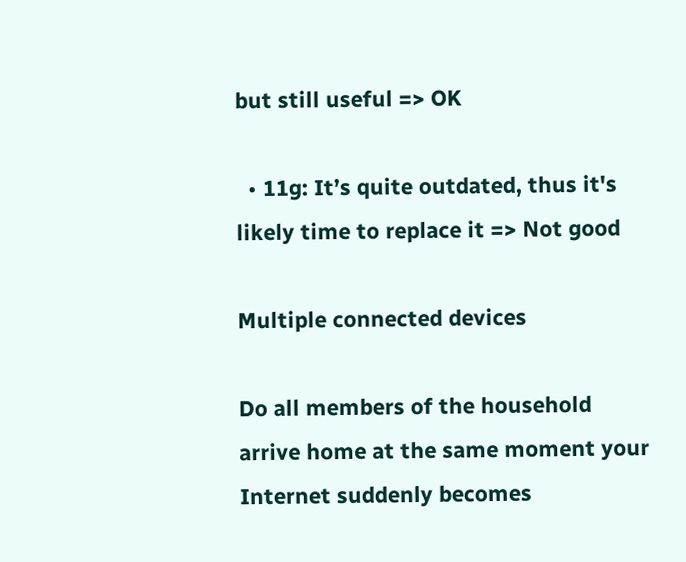but still useful => OK

  • 11g: It’s quite outdated, thus it's likely time to replace it => Not good

Multiple connected devices

Do all members of the household arrive home at the same moment your Internet suddenly becomes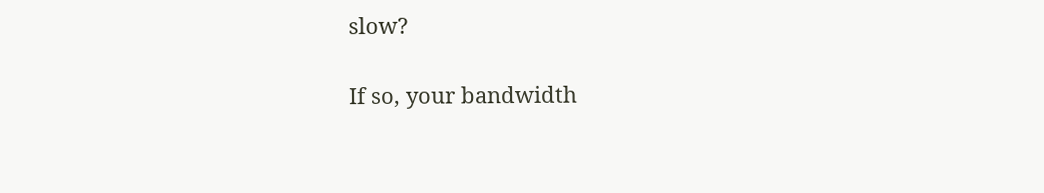slow?

If so, your bandwidth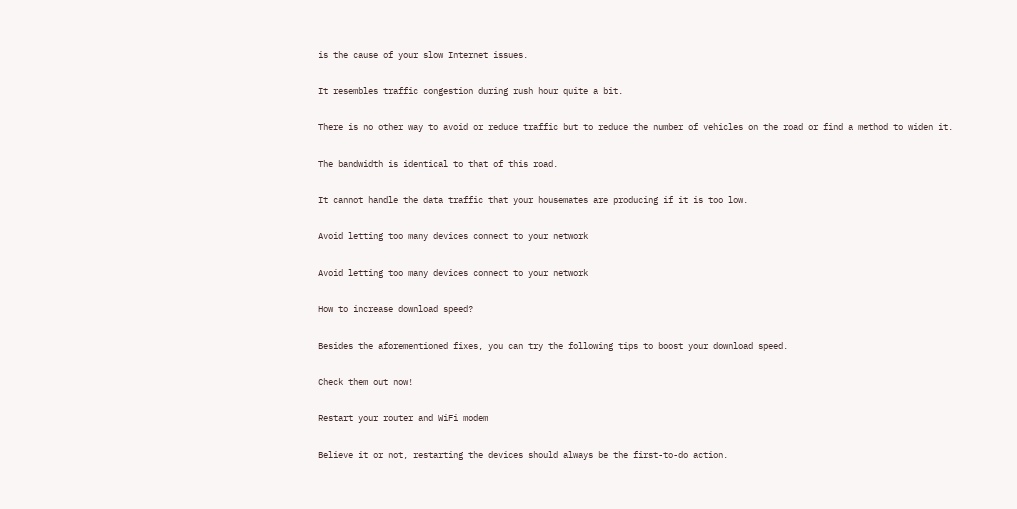is the cause of your slow Internet issues.

It resembles traffic congestion during rush hour quite a bit.

There is no other way to avoid or reduce traffic but to reduce the number of vehicles on the road or find a method to widen it.

The bandwidth is identical to that of this road.

It cannot handle the data traffic that your housemates are producing if it is too low.

Avoid letting too many devices connect to your network

Avoid letting too many devices connect to your network

How to increase download speed?

Besides the aforementioned fixes, you can try the following tips to boost your download speed.

Check them out now!

Restart your router and WiFi modem

Believe it or not, restarting the devices should always be the first-to-do action.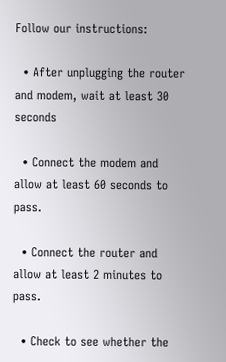Follow our instructions:

  • After unplugging the router and modem, wait at least 30 seconds

  • Connect the modem and allow at least 60 seconds to pass.

  • Connect the router and allow at least 2 minutes to pass.

  • Check to see whether the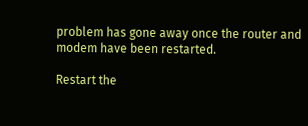problem has gone away once the router and modem have been restarted.

Restart the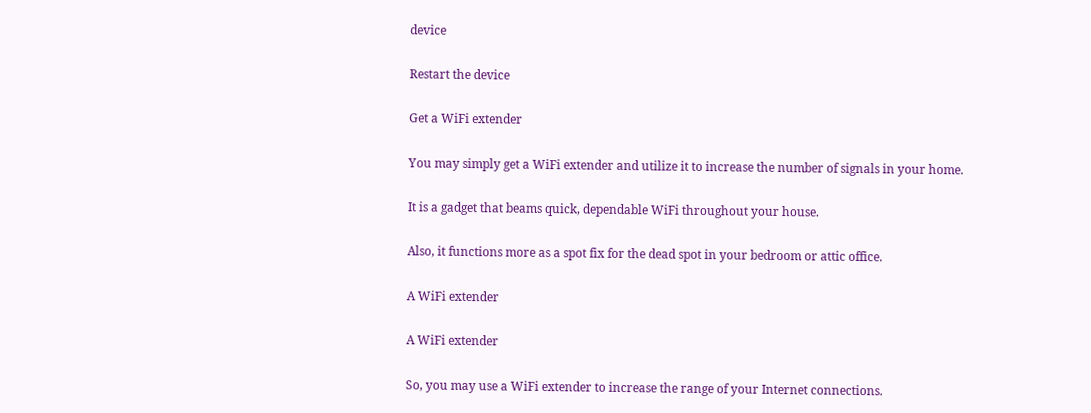device

Restart the device

Get a WiFi extender

You may simply get a WiFi extender and utilize it to increase the number of signals in your home.

It is a gadget that beams quick, dependable WiFi throughout your house.

Also, it functions more as a spot fix for the dead spot in your bedroom or attic office.

A WiFi extender

A WiFi extender

So, you may use a WiFi extender to increase the range of your Internet connections.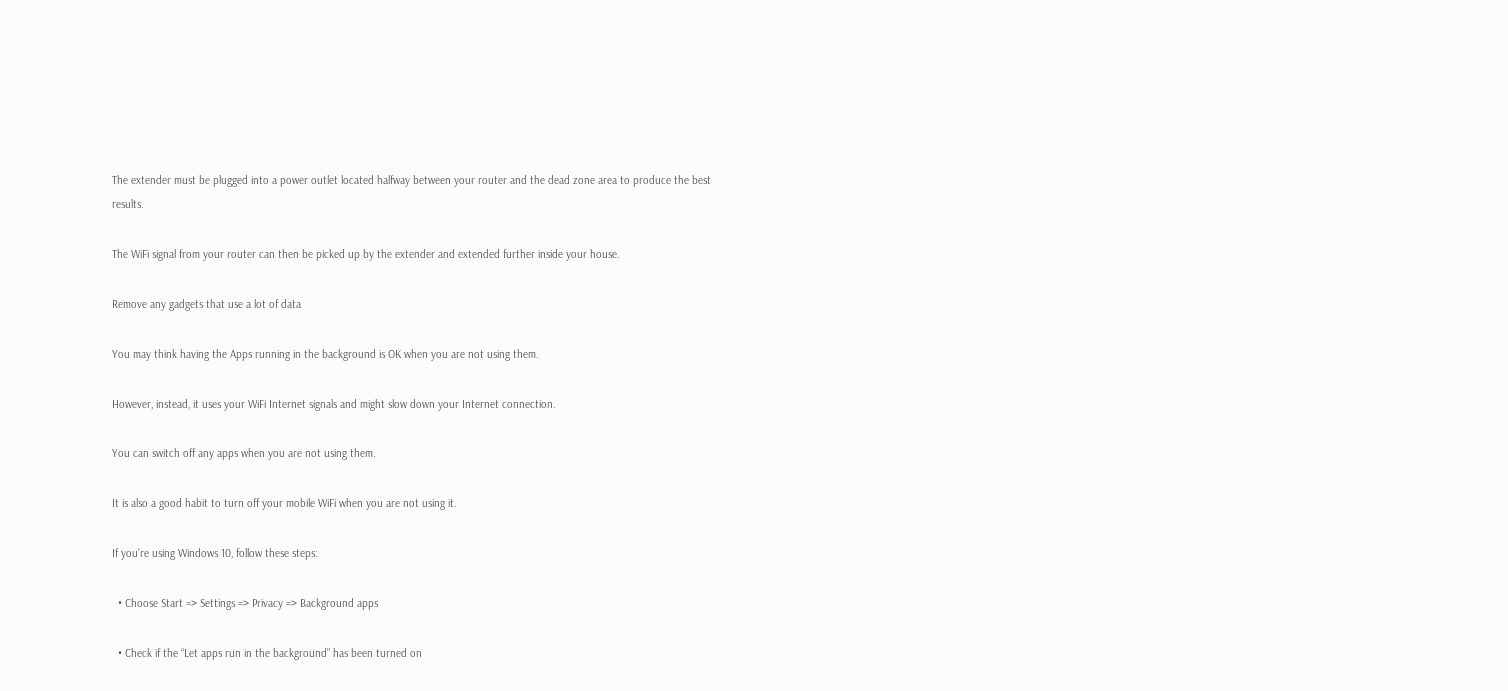The extender must be plugged into a power outlet located halfway between your router and the dead zone area to produce the best results.

The WiFi signal from your router can then be picked up by the extender and extended further inside your house.

Remove any gadgets that use a lot of data

You may think having the Apps running in the background is OK when you are not using them.

However, instead, it uses your WiFi Internet signals and might slow down your Internet connection.

You can switch off any apps when you are not using them.

It is also a good habit to turn off your mobile WiFi when you are not using it.

If you’re using Windows 10, follow these steps:

  • Choose Start => Settings => Privacy => Background apps

  • Check if the “Let apps run in the background” has been turned on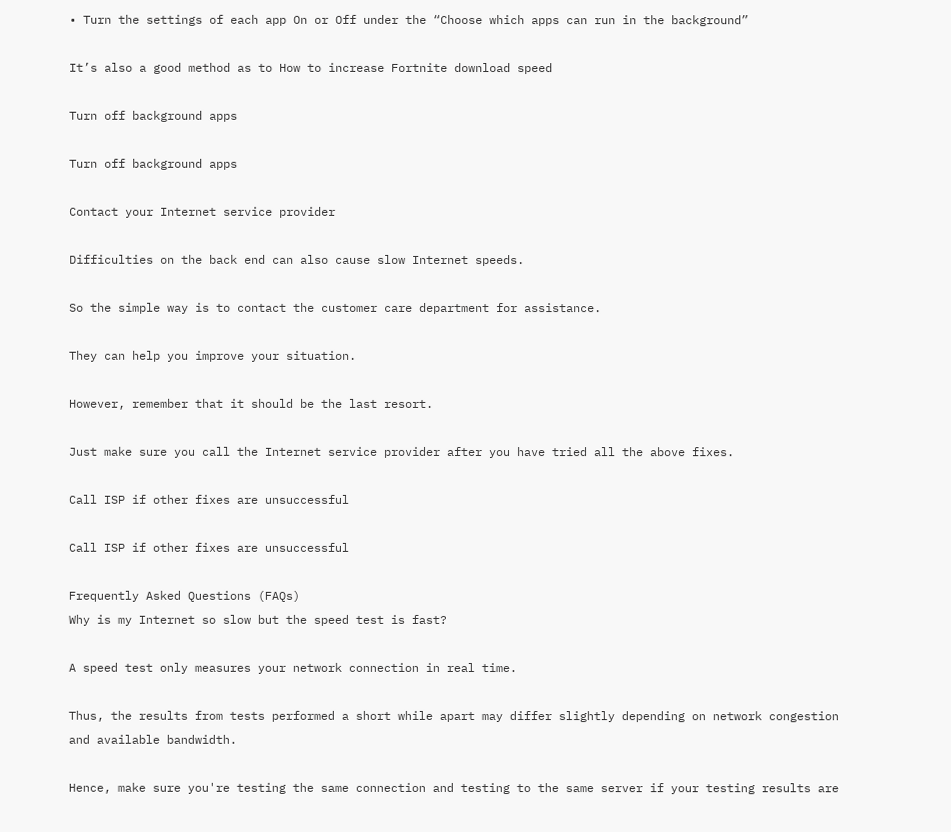• Turn the settings of each app On or Off under the “Choose which apps can run in the background”

It’s also a good method as to How to increase Fortnite download speed

Turn off background apps

Turn off background apps

Contact your Internet service provider

Difficulties on the back end can also cause slow Internet speeds.

So the simple way is to contact the customer care department for assistance.

They can help you improve your situation.

However, remember that it should be the last resort.

Just make sure you call the Internet service provider after you have tried all the above fixes.

Call ISP if other fixes are unsuccessful

Call ISP if other fixes are unsuccessful

Frequently Asked Questions (FAQs)
Why is my Internet so slow but the speed test is fast?

A speed test only measures your network connection in real time.

Thus, the results from tests performed a short while apart may differ slightly depending on network congestion and available bandwidth.

Hence, make sure you're testing the same connection and testing to the same server if your testing results are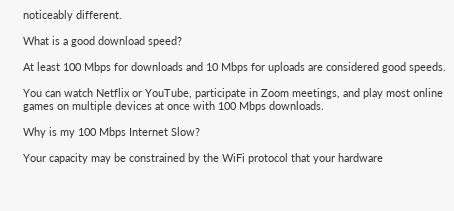noticeably different.

What is a good download speed?

At least 100 Mbps for downloads and 10 Mbps for uploads are considered good speeds.

You can watch Netflix or YouTube, participate in Zoom meetings, and play most online games on multiple devices at once with 100 Mbps downloads.

Why is my 100 Mbps Internet Slow?

Your capacity may be constrained by the WiFi protocol that your hardware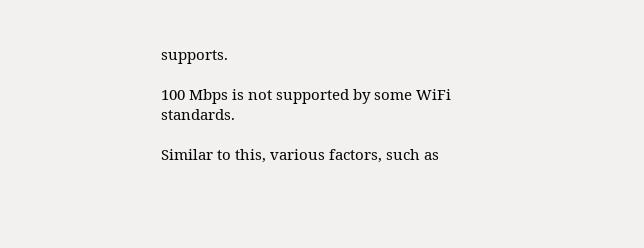supports.

100 Mbps is not supported by some WiFi standards.

Similar to this, various factors, such as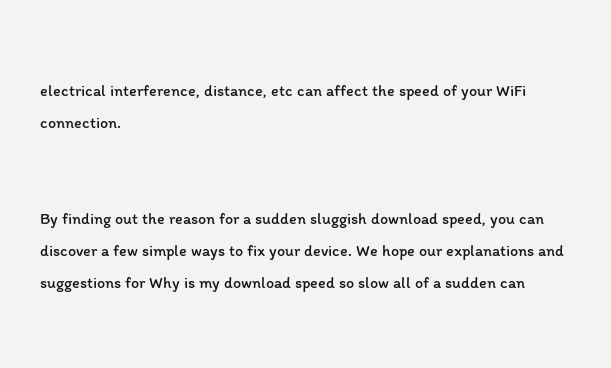electrical interference, distance, etc can affect the speed of your WiFi connection.


By finding out the reason for a sudden sluggish download speed, you can discover a few simple ways to fix your device. We hope our explanations and suggestions for Why is my download speed so slow all of a sudden can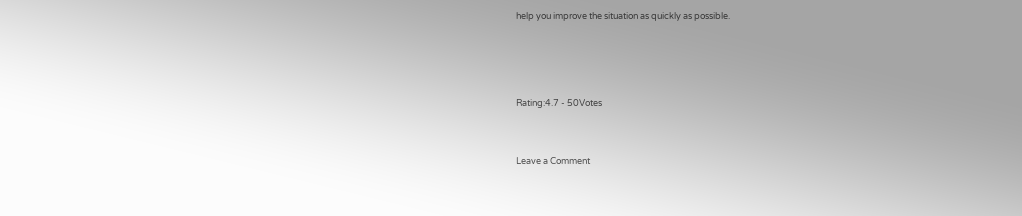help you improve the situation as quickly as possible.





Rating:4.7 - 50Votes



Leave a Comment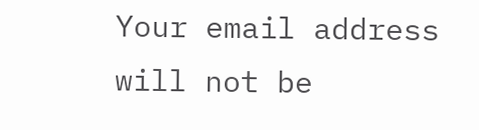Your email address will not be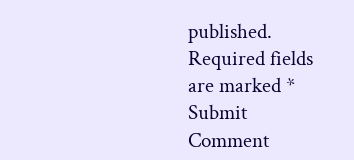published. Required fields are marked *
Submit Comment